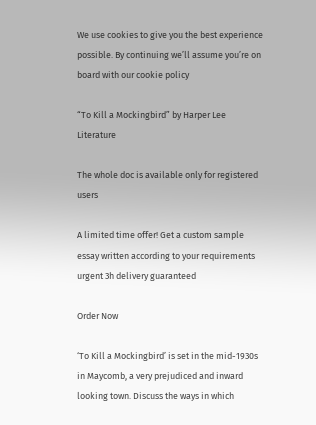We use cookies to give you the best experience possible. By continuing we’ll assume you’re on board with our cookie policy

“To Kill a Mockingbird” by Harper Lee Literature

The whole doc is available only for registered users

A limited time offer! Get a custom sample essay written according to your requirements urgent 3h delivery guaranteed

Order Now

‘To Kill a Mockingbird’ is set in the mid-1930s in Maycomb, a very prejudiced and inward looking town. Discuss the ways in which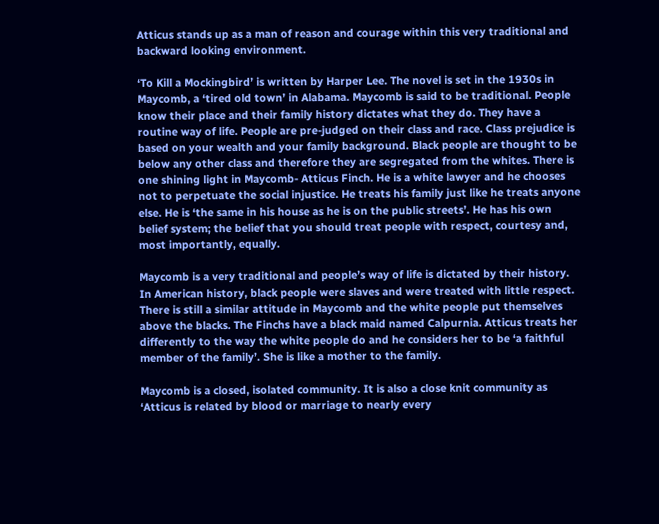Atticus stands up as a man of reason and courage within this very traditional and backward looking environment.

‘To Kill a Mockingbird’ is written by Harper Lee. The novel is set in the 1930s in Maycomb, a ‘tired old town’ in Alabama. Maycomb is said to be traditional. People know their place and their family history dictates what they do. They have a routine way of life. People are pre-judged on their class and race. Class prejudice is based on your wealth and your family background. Black people are thought to be below any other class and therefore they are segregated from the whites. There is one shining light in Maycomb- Atticus Finch. He is a white lawyer and he chooses not to perpetuate the social injustice. He treats his family just like he treats anyone else. He is ‘the same in his house as he is on the public streets’. He has his own belief system; the belief that you should treat people with respect, courtesy and, most importantly, equally.

Maycomb is a very traditional and people’s way of life is dictated by their history. In American history, black people were slaves and were treated with little respect. There is still a similar attitude in Maycomb and the white people put themselves above the blacks. The Finchs have a black maid named Calpurnia. Atticus treats her differently to the way the white people do and he considers her to be ‘a faithful member of the family’. She is like a mother to the family.

Maycomb is a closed, isolated community. It is also a close knit community as ‘Atticus is related by blood or marriage to nearly every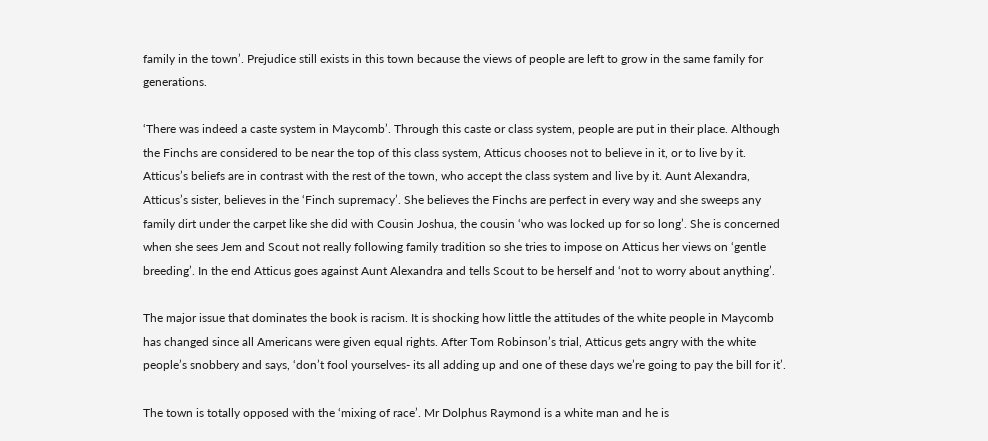family in the town’. Prejudice still exists in this town because the views of people are left to grow in the same family for generations.

‘There was indeed a caste system in Maycomb’. Through this caste or class system, people are put in their place. Although the Finchs are considered to be near the top of this class system, Atticus chooses not to believe in it, or to live by it. Atticus’s beliefs are in contrast with the rest of the town, who accept the class system and live by it. Aunt Alexandra, Atticus’s sister, believes in the ‘Finch supremacy’. She believes the Finchs are perfect in every way and she sweeps any family dirt under the carpet like she did with Cousin Joshua, the cousin ‘who was locked up for so long’. She is concerned when she sees Jem and Scout not really following family tradition so she tries to impose on Atticus her views on ‘gentle breeding’. In the end Atticus goes against Aunt Alexandra and tells Scout to be herself and ‘not to worry about anything’.

The major issue that dominates the book is racism. It is shocking how little the attitudes of the white people in Maycomb has changed since all Americans were given equal rights. After Tom Robinson’s trial, Atticus gets angry with the white people’s snobbery and says, ‘don’t fool yourselves- its all adding up and one of these days we’re going to pay the bill for it’.

The town is totally opposed with the ‘mixing of race’. Mr Dolphus Raymond is a white man and he is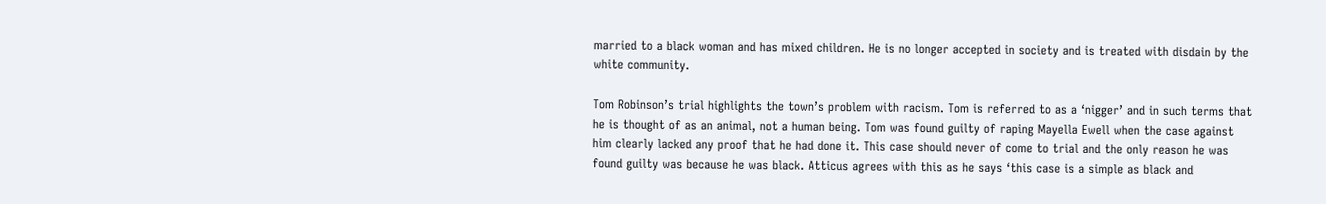married to a black woman and has mixed children. He is no longer accepted in society and is treated with disdain by the white community.

Tom Robinson’s trial highlights the town’s problem with racism. Tom is referred to as a ‘nigger’ and in such terms that he is thought of as an animal, not a human being. Tom was found guilty of raping Mayella Ewell when the case against him clearly lacked any proof that he had done it. This case should never of come to trial and the only reason he was found guilty was because he was black. Atticus agrees with this as he says ‘this case is a simple as black and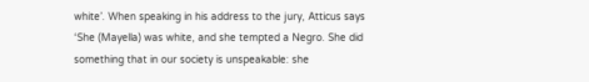white’. When speaking in his address to the jury, Atticus says ‘She (Mayella) was white, and she tempted a Negro. She did something that in our society is unspeakable: she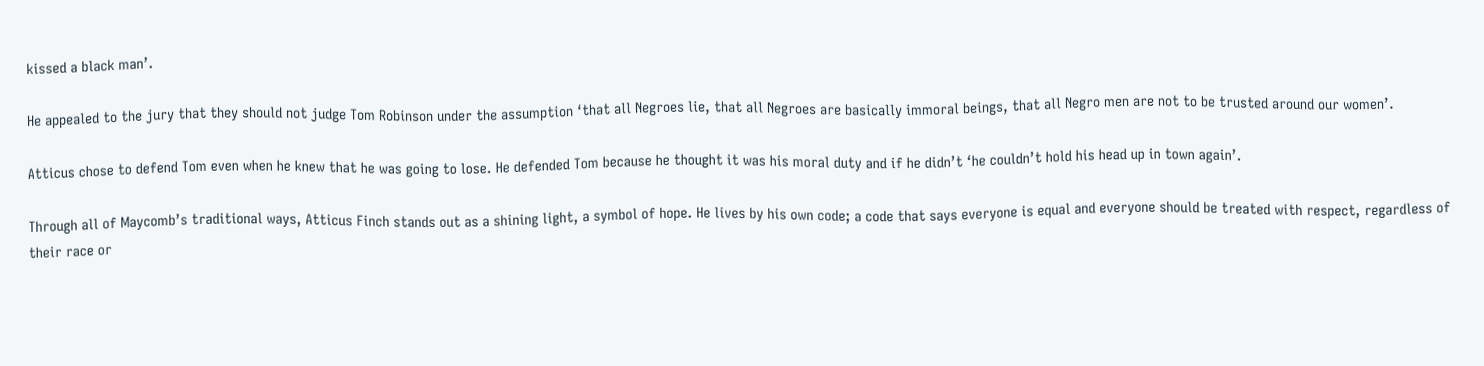kissed a black man’.

He appealed to the jury that they should not judge Tom Robinson under the assumption ‘that all Negroes lie, that all Negroes are basically immoral beings, that all Negro men are not to be trusted around our women’.

Atticus chose to defend Tom even when he knew that he was going to lose. He defended Tom because he thought it was his moral duty and if he didn’t ‘he couldn’t hold his head up in town again’.

Through all of Maycomb’s traditional ways, Atticus Finch stands out as a shining light, a symbol of hope. He lives by his own code; a code that says everyone is equal and everyone should be treated with respect, regardless of their race or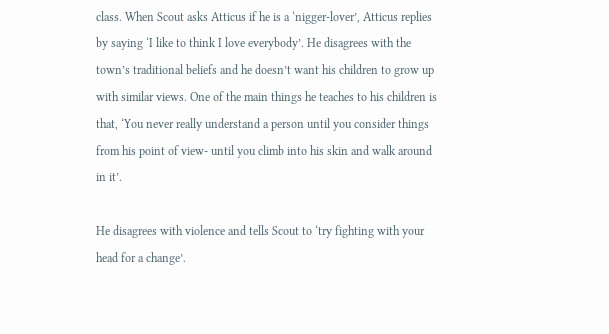class. When Scout asks Atticus if he is a ‘nigger-lover’, Atticus replies by saying ‘I like to think I love everybody’. He disagrees with the town’s traditional beliefs and he doesn’t want his children to grow up with similar views. One of the main things he teaches to his children is that, ‘You never really understand a person until you consider things from his point of view- until you climb into his skin and walk around in it’.

He disagrees with violence and tells Scout to ‘try fighting with your head for a change’.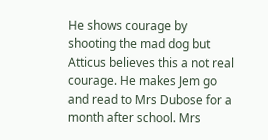He shows courage by shooting the mad dog but Atticus believes this a not real courage. He makes Jem go and read to Mrs Dubose for a month after school. Mrs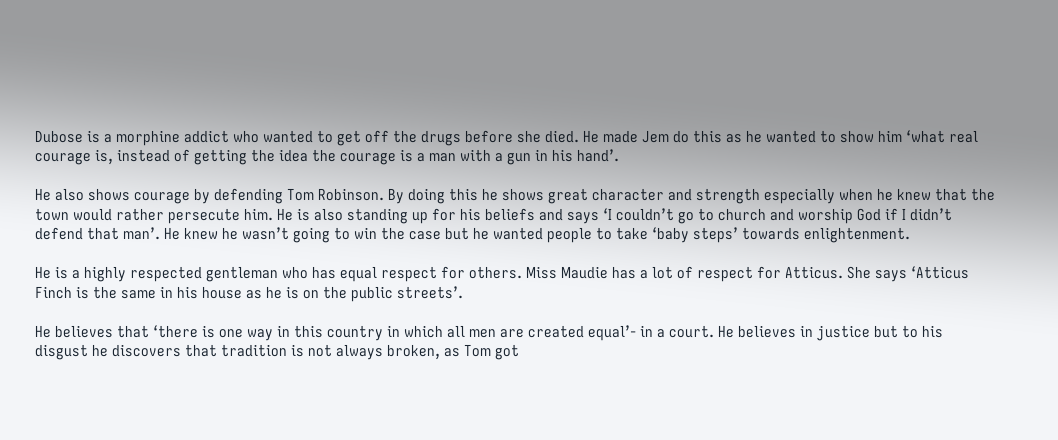Dubose is a morphine addict who wanted to get off the drugs before she died. He made Jem do this as he wanted to show him ‘what real courage is, instead of getting the idea the courage is a man with a gun in his hand’.

He also shows courage by defending Tom Robinson. By doing this he shows great character and strength especially when he knew that the town would rather persecute him. He is also standing up for his beliefs and says ‘I couldn’t go to church and worship God if I didn’t defend that man’. He knew he wasn’t going to win the case but he wanted people to take ‘baby steps’ towards enlightenment.

He is a highly respected gentleman who has equal respect for others. Miss Maudie has a lot of respect for Atticus. She says ‘Atticus Finch is the same in his house as he is on the public streets’.

He believes that ‘there is one way in this country in which all men are created equal’- in a court. He believes in justice but to his disgust he discovers that tradition is not always broken, as Tom got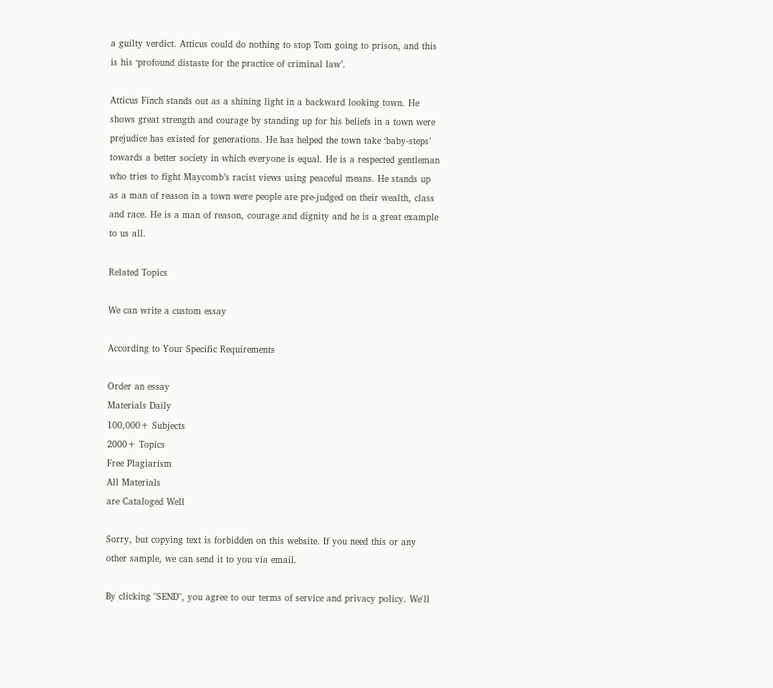a guilty verdict. Atticus could do nothing to stop Tom going to prison, and this is his ‘profound distaste for the practice of criminal law’.

Atticus Finch stands out as a shining light in a backward looking town. He shows great strength and courage by standing up for his beliefs in a town were prejudice has existed for generations. He has helped the town take ‘baby-steps’ towards a better society in which everyone is equal. He is a respected gentleman who tries to fight Maycomb’s racist views using peaceful means. He stands up as a man of reason in a town were people are pre-judged on their wealth, class and race. He is a man of reason, courage and dignity and he is a great example to us all.

Related Topics

We can write a custom essay

According to Your Specific Requirements

Order an essay
Materials Daily
100,000+ Subjects
2000+ Topics
Free Plagiarism
All Materials
are Cataloged Well

Sorry, but copying text is forbidden on this website. If you need this or any other sample, we can send it to you via email.

By clicking "SEND", you agree to our terms of service and privacy policy. We'll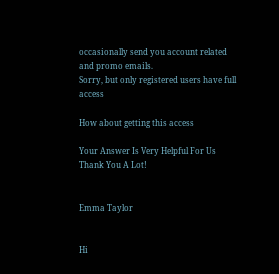occasionally send you account related and promo emails.
Sorry, but only registered users have full access

How about getting this access

Your Answer Is Very Helpful For Us
Thank You A Lot!


Emma Taylor


Hi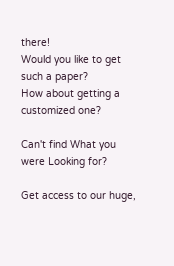there!
Would you like to get such a paper?
How about getting a customized one?

Can't find What you were Looking for?

Get access to our huge,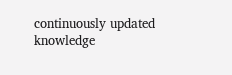continuously updated knowledge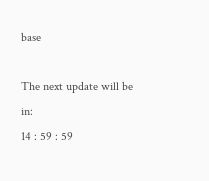base

The next update will be in:
14 : 59 : 59